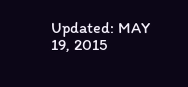Updated: MAY 19, 2015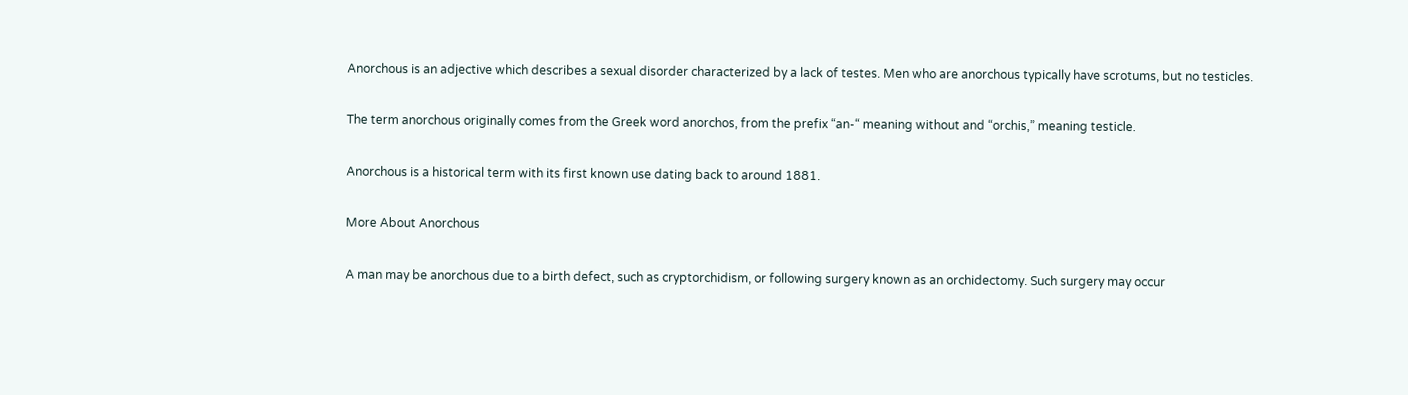Anorchous is an adjective which describes a sexual disorder characterized by a lack of testes. Men who are anorchous typically have scrotums, but no testicles.

The term anorchous originally comes from the Greek word anorchos, from the prefix “an-“ meaning without and “orchis,” meaning testicle.

Anorchous is a historical term with its first known use dating back to around 1881.

More About Anorchous

A man may be anorchous due to a birth defect, such as cryptorchidism, or following surgery known as an orchidectomy. Such surgery may occur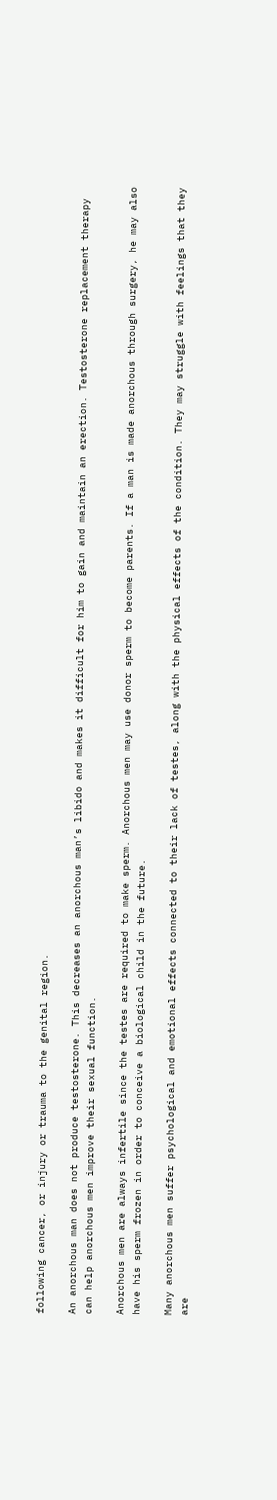following cancer, or injury or trauma to the genital region.

An anorchous man does not produce testosterone. This decreases an anorchous man’s libido and makes it difficult for him to gain and maintain an erection. Testosterone replacement therapy can help anorchous men improve their sexual function.

Anorchous men are always infertile since the testes are required to make sperm. Anorchous men may use donor sperm to become parents. If a man is made anorchous through surgery, he may also have his sperm frozen in order to conceive a biological child in the future.

Many anorchous men suffer psychological and emotional effects connected to their lack of testes, along with the physical effects of the condition. They may struggle with feelings that they are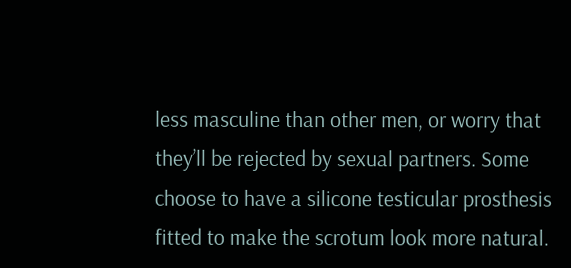less masculine than other men, or worry that they’ll be rejected by sexual partners. Some choose to have a silicone testicular prosthesis fitted to make the scrotum look more natural.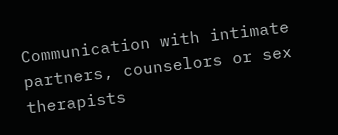Communication with intimate partners, counselors or sex therapists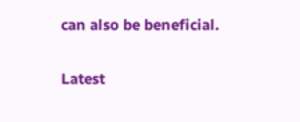can also be beneficial.


Latest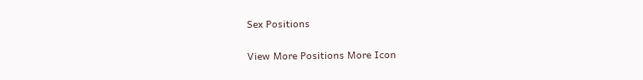Sex Positions

View More Positions More Icon